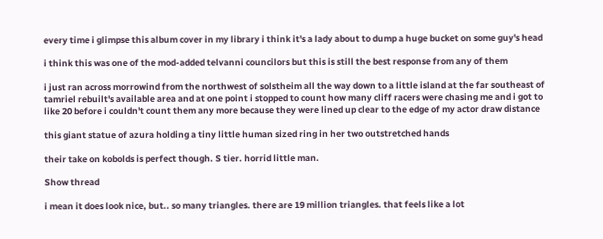every time i glimpse this album cover in my library i think it's a lady about to dump a huge bucket on some guy's head

i think this was one of the mod-added telvanni councilors but this is still the best response from any of them

i just ran across morrowind from the northwest of solstheim all the way down to a little island at the far southeast of tamriel rebuilt's available area and at one point i stopped to count how many cliff racers were chasing me and i got to like 20 before i couldn't count them any more because they were lined up clear to the edge of my actor draw distance

this giant statue of azura holding a tiny little human sized ring in her two outstretched hands

their take on kobolds is perfect though. S tier. horrid little man.

Show thread

i mean it does look nice, but.. so many triangles. there are 19 million triangles. that feels like a lot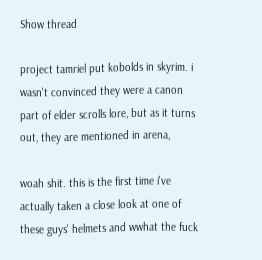Show thread

project tamriel put kobolds in skyrim. i wasn't convinced they were a canon part of elder scrolls lore, but as it turns out, they are mentioned in arena,

woah shit. this is the first time i've actually taken a close look at one of these guys' helmets and wwhat the fuck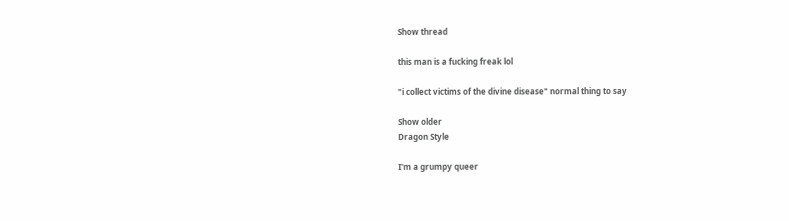Show thread

this man is a fucking freak lol

"i collect victims of the divine disease" normal thing to say

Show older
Dragon Style

I'm a grumpy queer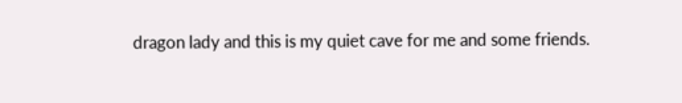dragon lady and this is my quiet cave for me and some friends.